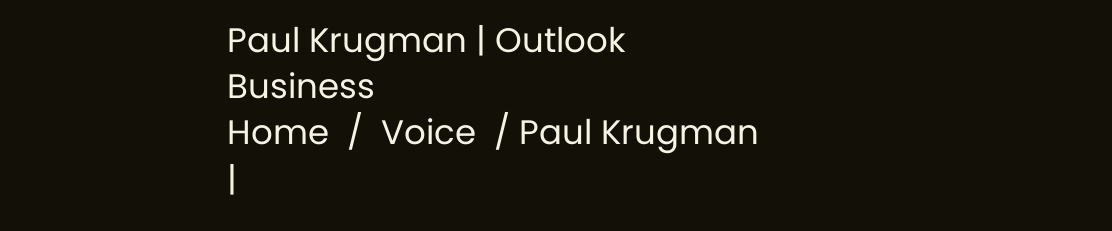Paul Krugman | Outlook Business
Home  /  Voice  / Paul Krugman |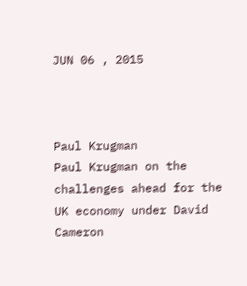JUN 06 , 2015



Paul Krugman
Paul Krugman on the challenges ahead for the UK economy under David Cameron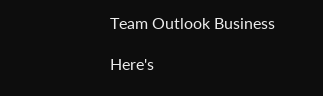Team Outlook Business

Here's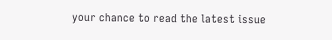your chance to read the latest issue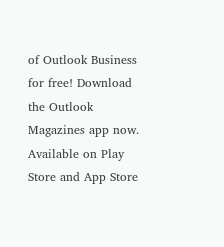of Outlook Business for free! Download the Outlook Magazines app now. Available on Play Store and App Store